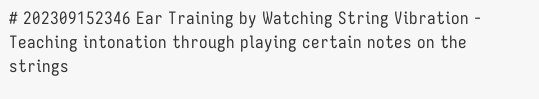# 202309152346 Ear Training by Watching String Vibration - Teaching intonation through playing certain notes on the strings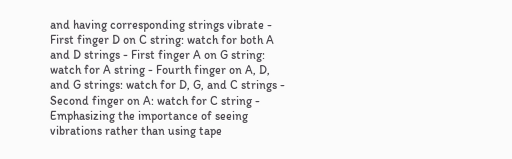and having corresponding strings vibrate - First finger D on C string: watch for both A and D strings - First finger A on G string: watch for A string - Fourth finger on A, D, and G strings: watch for D, G, and C strings - Second finger on A: watch for C string - Emphasizing the importance of seeing vibrations rather than using tape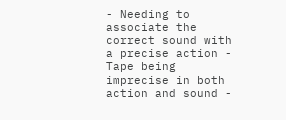- Needing to associate the correct sound with a precise action - Tape being imprecise in both action and sound -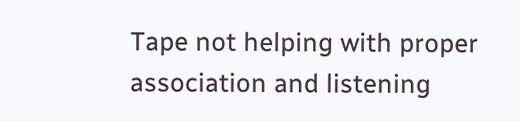Tape not helping with proper association and listening